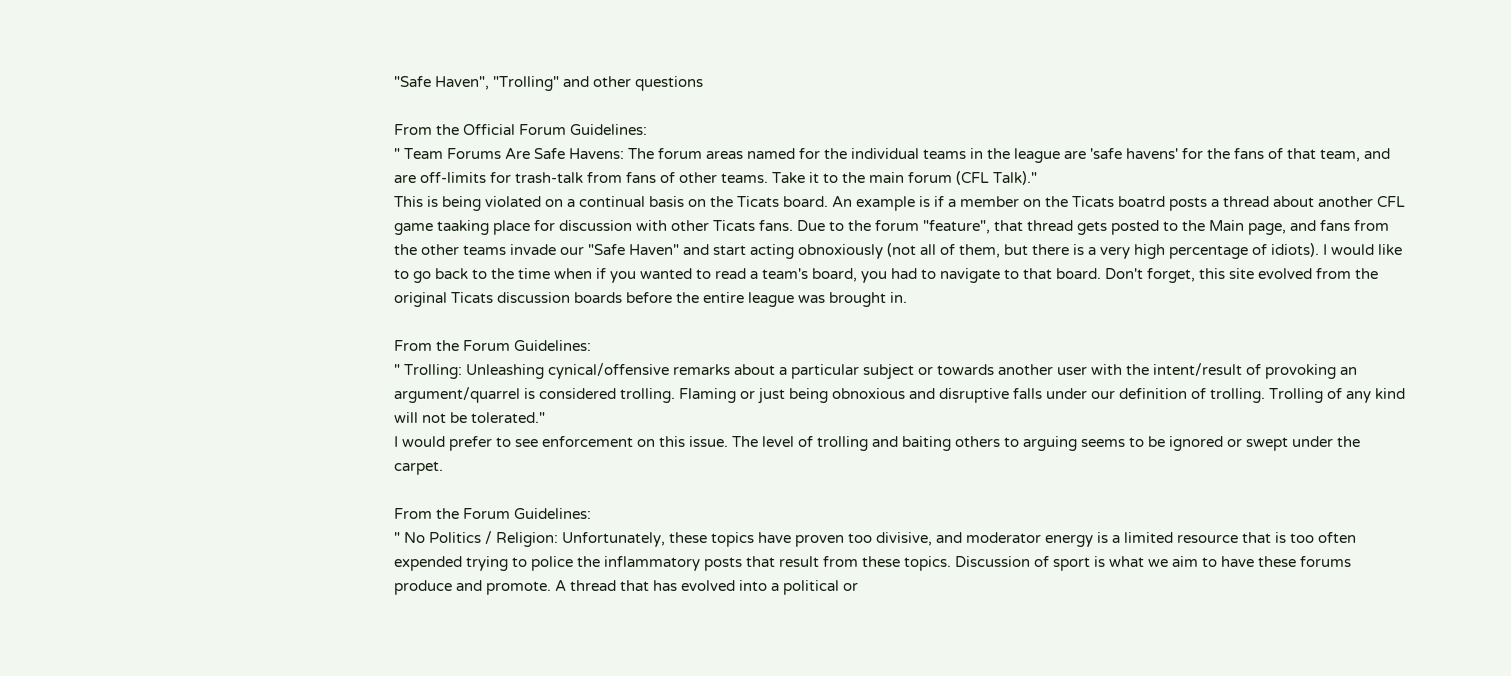"Safe Haven", "Trolling" and other questions

From the Official Forum Guidelines:
" Team Forums Are Safe Havens: The forum areas named for the individual teams in the league are 'safe havens' for the fans of that team, and are off-limits for trash-talk from fans of other teams. Take it to the main forum (CFL Talk)."
This is being violated on a continual basis on the Ticats board. An example is if a member on the Ticats boatrd posts a thread about another CFL game taaking place for discussion with other Ticats fans. Due to the forum "feature", that thread gets posted to the Main page, and fans from the other teams invade our "Safe Haven" and start acting obnoxiously (not all of them, but there is a very high percentage of idiots). I would like to go back to the time when if you wanted to read a team's board, you had to navigate to that board. Don't forget, this site evolved from the original Ticats discussion boards before the entire league was brought in.

From the Forum Guidelines:
" Trolling: Unleashing cynical/offensive remarks about a particular subject or towards another user with the intent/result of provoking an argument/quarrel is considered trolling. Flaming or just being obnoxious and disruptive falls under our definition of trolling. Trolling of any kind will not be tolerated."
I would prefer to see enforcement on this issue. The level of trolling and baiting others to arguing seems to be ignored or swept under the carpet.

From the Forum Guidelines:
" No Politics / Religion: Unfortunately, these topics have proven too divisive, and moderator energy is a limited resource that is too often expended trying to police the inflammatory posts that result from these topics. Discussion of sport is what we aim to have these forums produce and promote. A thread that has evolved into a political or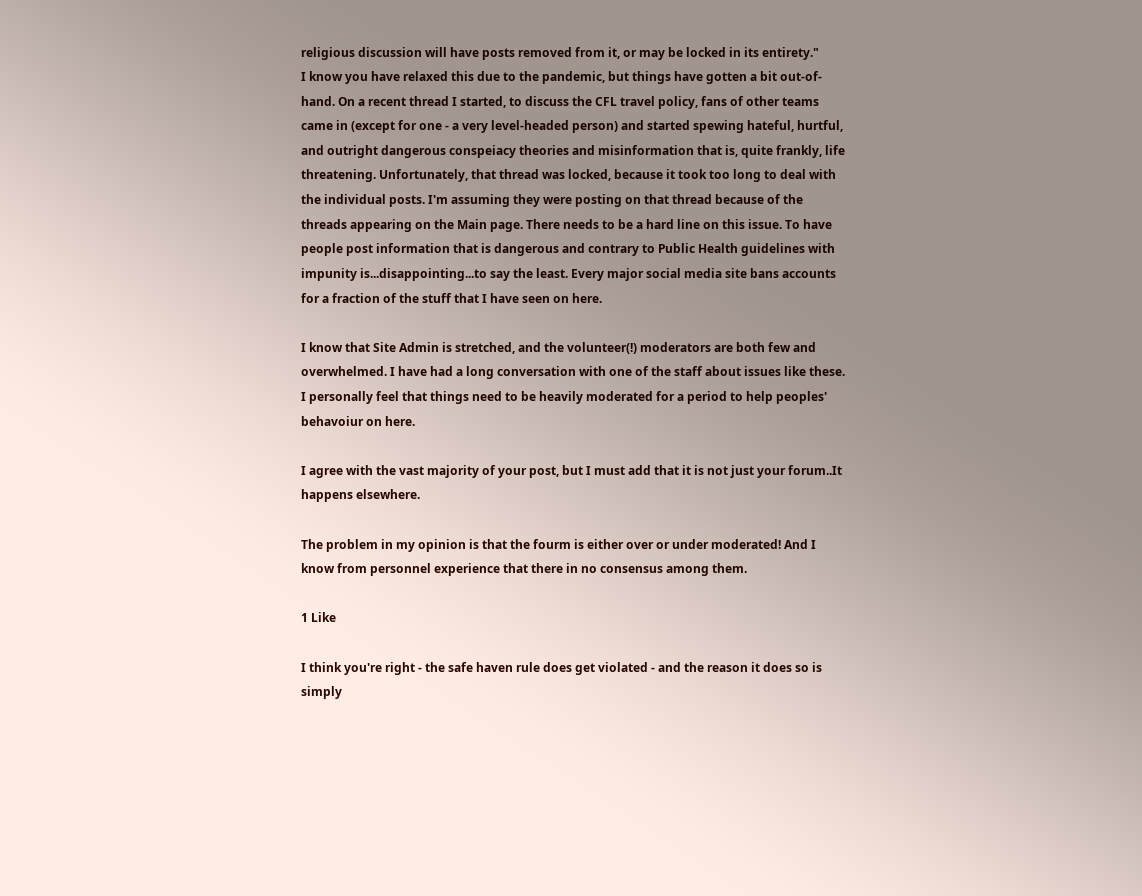religious discussion will have posts removed from it, or may be locked in its entirety."
I know you have relaxed this due to the pandemic, but things have gotten a bit out-of-hand. On a recent thread I started, to discuss the CFL travel policy, fans of other teams came in (except for one - a very level-headed person) and started spewing hateful, hurtful, and outright dangerous conspeiacy theories and misinformation that is, quite frankly, life threatening. Unfortunately, that thread was locked, because it took too long to deal with the individual posts. I'm assuming they were posting on that thread because of the threads appearing on the Main page. There needs to be a hard line on this issue. To have people post information that is dangerous and contrary to Public Health guidelines with impunity is...disappointing...to say the least. Every major social media site bans accounts for a fraction of the stuff that I have seen on here.

I know that Site Admin is stretched, and the volunteer(!) moderators are both few and overwhelmed. I have had a long conversation with one of the staff about issues like these. I personally feel that things need to be heavily moderated for a period to help peoples' behavoiur on here.

I agree with the vast majority of your post, but I must add that it is not just your forum..It happens elsewhere.

The problem in my opinion is that the fourm is either over or under moderated! And I know from personnel experience that there in no consensus among them.

1 Like

I think you're right - the safe haven rule does get violated - and the reason it does so is simply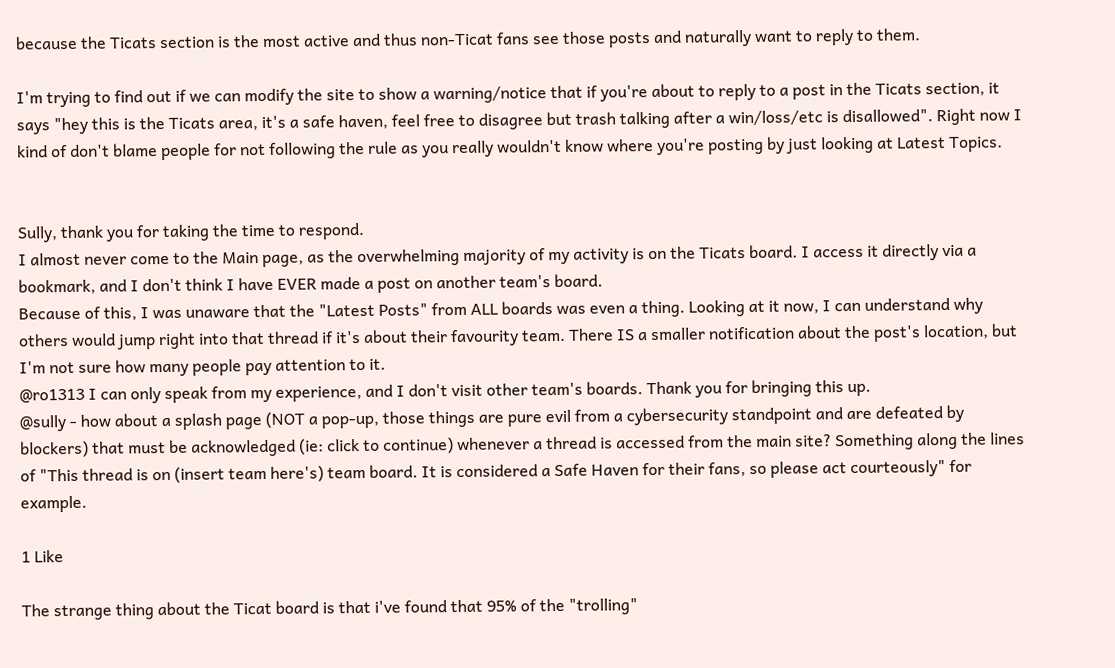because the Ticats section is the most active and thus non-Ticat fans see those posts and naturally want to reply to them.

I'm trying to find out if we can modify the site to show a warning/notice that if you're about to reply to a post in the Ticats section, it says "hey this is the Ticats area, it's a safe haven, feel free to disagree but trash talking after a win/loss/etc is disallowed". Right now I kind of don't blame people for not following the rule as you really wouldn't know where you're posting by just looking at Latest Topics.


Sully, thank you for taking the time to respond.
I almost never come to the Main page, as the overwhelming majority of my activity is on the Ticats board. I access it directly via a bookmark, and I don't think I have EVER made a post on another team's board.
Because of this, I was unaware that the "Latest Posts" from ALL boards was even a thing. Looking at it now, I can understand why others would jump right into that thread if it's about their favourity team. There IS a smaller notification about the post's location, but I'm not sure how many people pay attention to it.
@ro1313 I can only speak from my experience, and I don't visit other team's boards. Thank you for bringing this up.
@sully - how about a splash page (NOT a pop-up, those things are pure evil from a cybersecurity standpoint and are defeated by blockers) that must be acknowledged (ie: click to continue) whenever a thread is accessed from the main site? Something along the lines of "This thread is on (insert team here's) team board. It is considered a Safe Haven for their fans, so please act courteously" for example.

1 Like

The strange thing about the Ticat board is that i've found that 95% of the "trolling"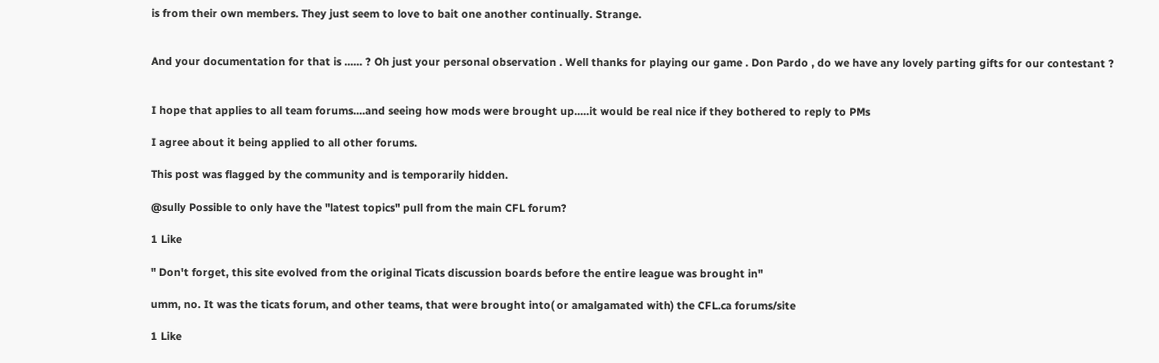is from their own members. They just seem to love to bait one another continually. Strange.


And your documentation for that is ...... ? Oh just your personal observation . Well thanks for playing our game . Don Pardo , do we have any lovely parting gifts for our contestant ?


I hope that applies to all team forums....and seeing how mods were brought up.....it would be real nice if they bothered to reply to PMs

I agree about it being applied to all other forums.

This post was flagged by the community and is temporarily hidden.

@sully Possible to only have the "latest topics" pull from the main CFL forum?

1 Like

" Don't forget, this site evolved from the original Ticats discussion boards before the entire league was brought in"

umm, no. It was the ticats forum, and other teams, that were brought into( or amalgamated with) the CFL.ca forums/site

1 Like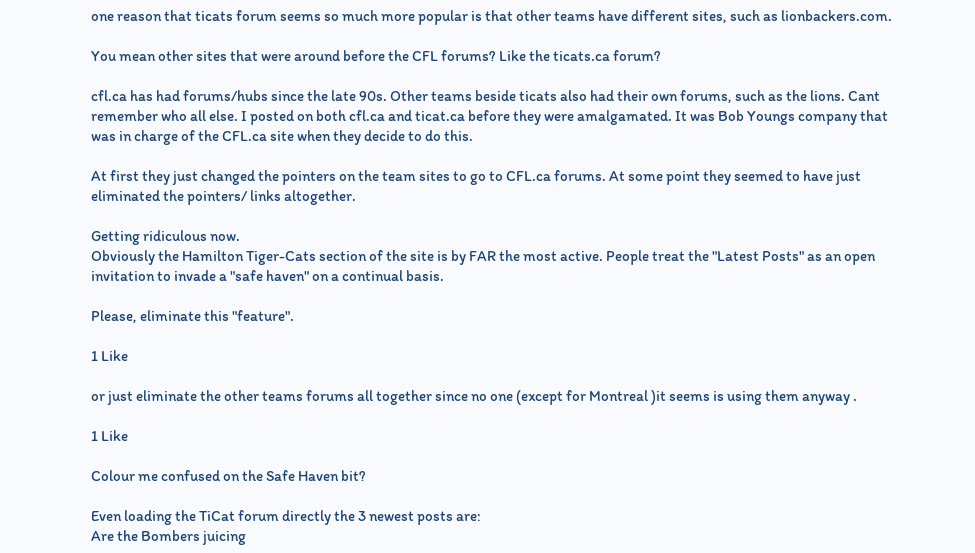one reason that ticats forum seems so much more popular is that other teams have different sites, such as lionbackers.com.

You mean other sites that were around before the CFL forums? Like the ticats.ca forum?

cfl.ca has had forums/hubs since the late 90s. Other teams beside ticats also had their own forums, such as the lions. Cant remember who all else. I posted on both cfl.ca and ticat.ca before they were amalgamated. It was Bob Youngs company that was in charge of the CFL.ca site when they decide to do this.

At first they just changed the pointers on the team sites to go to CFL.ca forums. At some point they seemed to have just eliminated the pointers/ links altogether.

Getting ridiculous now.
Obviously the Hamilton Tiger-Cats section of the site is by FAR the most active. People treat the "Latest Posts" as an open invitation to invade a "safe haven" on a continual basis.

Please, eliminate this "feature".

1 Like

or just eliminate the other teams forums all together since no one (except for Montreal )it seems is using them anyway .

1 Like

Colour me confused on the Safe Haven bit?

Even loading the TiCat forum directly the 3 newest posts are:
Are the Bombers juicing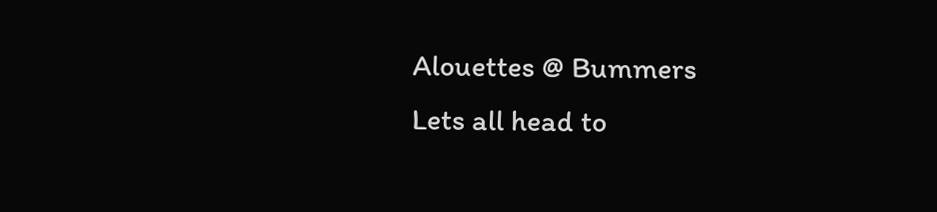Alouettes @ Bummers
Lets all head to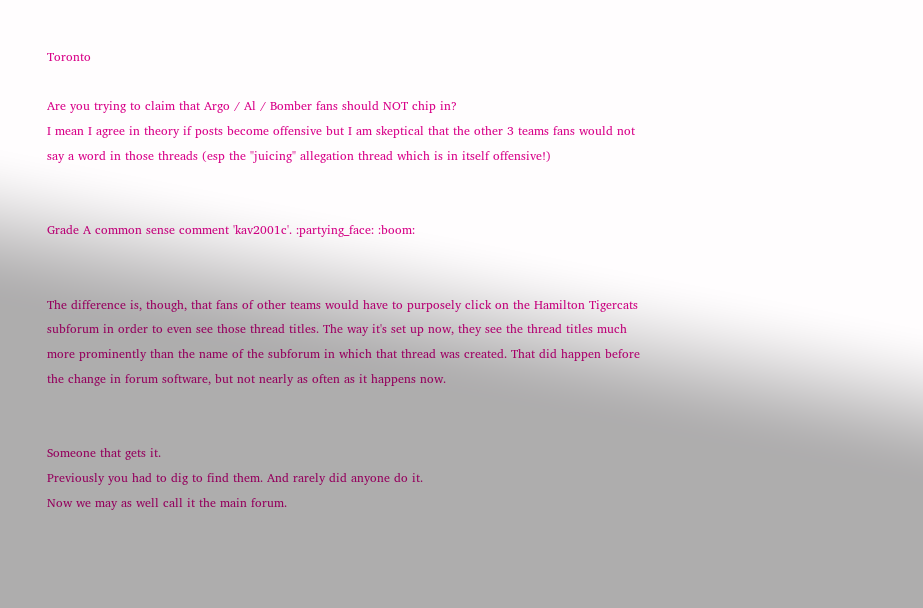Toronto

Are you trying to claim that Argo / Al / Bomber fans should NOT chip in?
I mean I agree in theory if posts become offensive but I am skeptical that the other 3 teams fans would not say a word in those threads (esp the "juicing" allegation thread which is in itself offensive!)


Grade A common sense comment 'kav2001c'. :partying_face: :boom:


The difference is, though, that fans of other teams would have to purposely click on the Hamilton Tigercats subforum in order to even see those thread titles. The way it's set up now, they see the thread titles much more prominently than the name of the subforum in which that thread was created. That did happen before the change in forum software, but not nearly as often as it happens now.


Someone that gets it.
Previously you had to dig to find them. And rarely did anyone do it.
Now we may as well call it the main forum.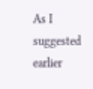As I suggested earlier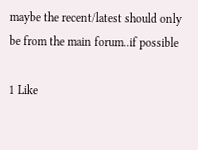maybe the recent/latest should only be from the main forum..if possible

1 Like